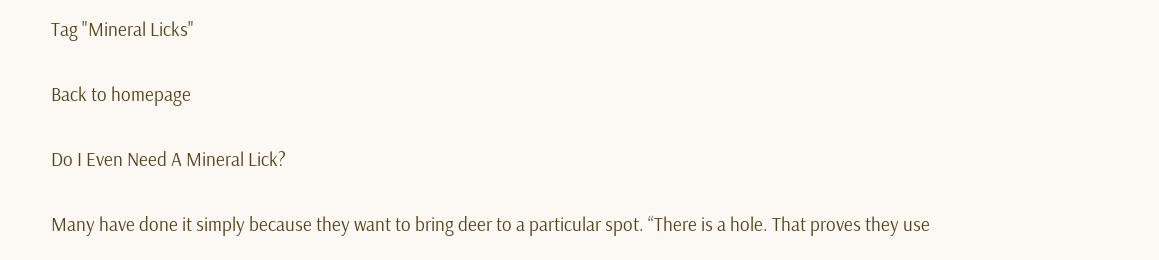Tag "Mineral Licks"

Back to homepage

Do I Even Need A Mineral Lick?

Many have done it simply because they want to bring deer to a particular spot. “There is a hole. That proves they use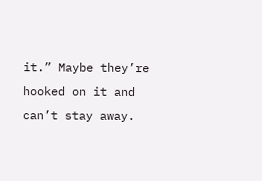it.” Maybe they’re hooked on it and can’t stay away.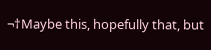¬†Maybe this, hopefully that, but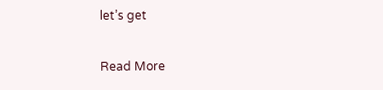let’s get

Read More